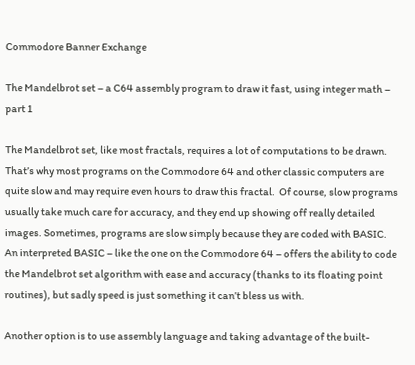Commodore Banner Exchange

The Mandelbrot set – a C64 assembly program to draw it fast, using integer math – part 1

The Mandelbrot set, like most fractals, requires a lot of computations to be drawn. That’s why most programs on the Commodore 64 and other classic computers are quite slow and may require even hours to draw this fractal.  Of course, slow programs usually take much care for accuracy, and they end up showing off really detailed images. Sometimes, programs are slow simply because they are coded with BASIC. An interpreted BASIC – like the one on the Commodore 64 – offers the ability to code the Mandelbrot set algorithm with ease and accuracy (thanks to its floating point routines), but sadly speed is just something it can’t bless us with.

Another option is to use assembly language and taking advantage of the built-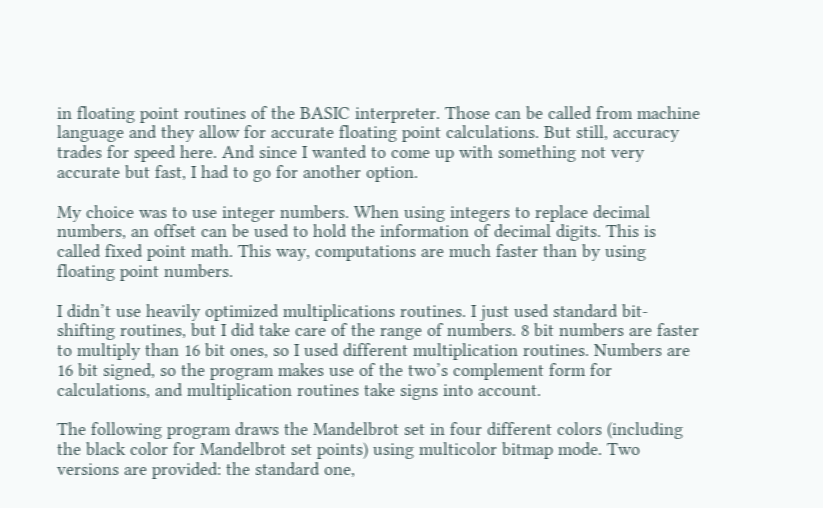in floating point routines of the BASIC interpreter. Those can be called from machine language and they allow for accurate floating point calculations. But still, accuracy trades for speed here. And since I wanted to come up with something not very accurate but fast, I had to go for another option.

My choice was to use integer numbers. When using integers to replace decimal numbers, an offset can be used to hold the information of decimal digits. This is called fixed point math. This way, computations are much faster than by using floating point numbers.

I didn’t use heavily optimized multiplications routines. I just used standard bit-shifting routines, but I did take care of the range of numbers. 8 bit numbers are faster to multiply than 16 bit ones, so I used different multiplication routines. Numbers are 16 bit signed, so the program makes use of the two’s complement form for calculations, and multiplication routines take signs into account.

The following program draws the Mandelbrot set in four different colors (including the black color for Mandelbrot set points) using multicolor bitmap mode. Two versions are provided: the standard one,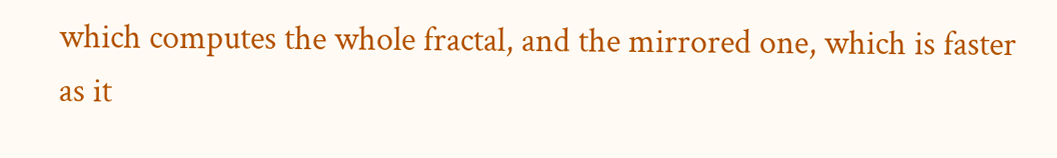which computes the whole fractal, and the mirrored one, which is faster as it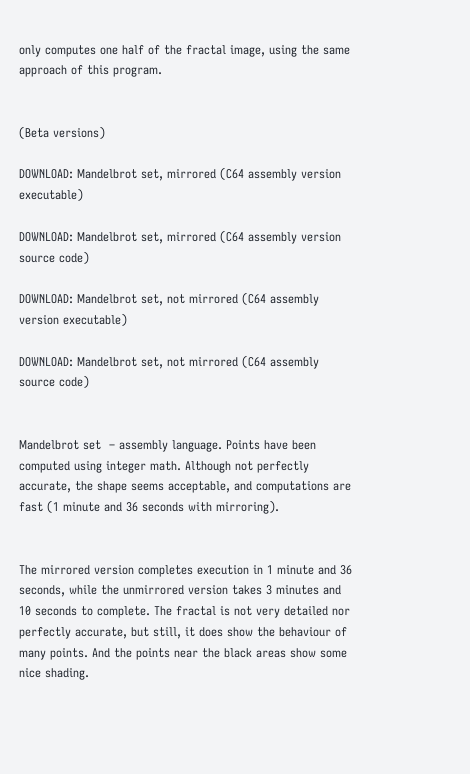only computes one half of the fractal image, using the same approach of this program.


(Beta versions)

DOWNLOAD: Mandelbrot set, mirrored (C64 assembly version executable)

DOWNLOAD: Mandelbrot set, mirrored (C64 assembly version source code)

DOWNLOAD: Mandelbrot set, not mirrored (C64 assembly version executable)

DOWNLOAD: Mandelbrot set, not mirrored (C64 assembly source code)


Mandelbrot set  – assembly language. Points have been computed using integer math. Although not perfectly accurate, the shape seems acceptable, and computations are fast (1 minute and 36 seconds with mirroring).


The mirrored version completes execution in 1 minute and 36 seconds, while the unmirrored version takes 3 minutes and 10 seconds to complete. The fractal is not very detailed nor perfectly accurate, but still, it does show the behaviour of many points. And the points near the black areas show some nice shading.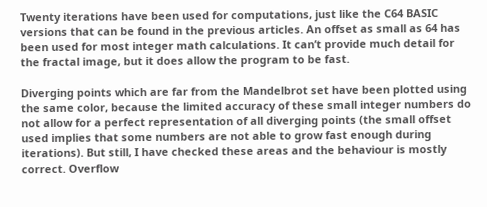Twenty iterations have been used for computations, just like the C64 BASIC versions that can be found in the previous articles. An offset as small as 64 has been used for most integer math calculations. It can’t provide much detail for the fractal image, but it does allow the program to be fast.

Diverging points which are far from the Mandelbrot set have been plotted using the same color, because the limited accuracy of these small integer numbers do not allow for a perfect representation of all diverging points (the small offset used implies that some numbers are not able to grow fast enough during iterations). But still, I have checked these areas and the behaviour is mostly correct. Overflow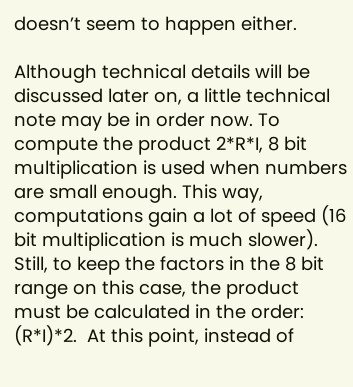doesn’t seem to happen either.

Although technical details will be discussed later on, a little technical note may be in order now. To compute the product 2*R*I, 8 bit multiplication is used when numbers are small enough. This way, computations gain a lot of speed (16 bit multiplication is much slower). Still, to keep the factors in the 8 bit range on this case, the product must be calculated in the order: (R*I)*2.  At this point, instead of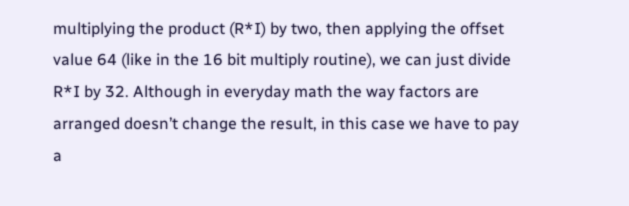multiplying the product (R*I) by two, then applying the offset value 64 (like in the 16 bit multiply routine), we can just divide R*I by 32. Although in everyday math the way factors are arranged doesn’t change the result, in this case we have to pay a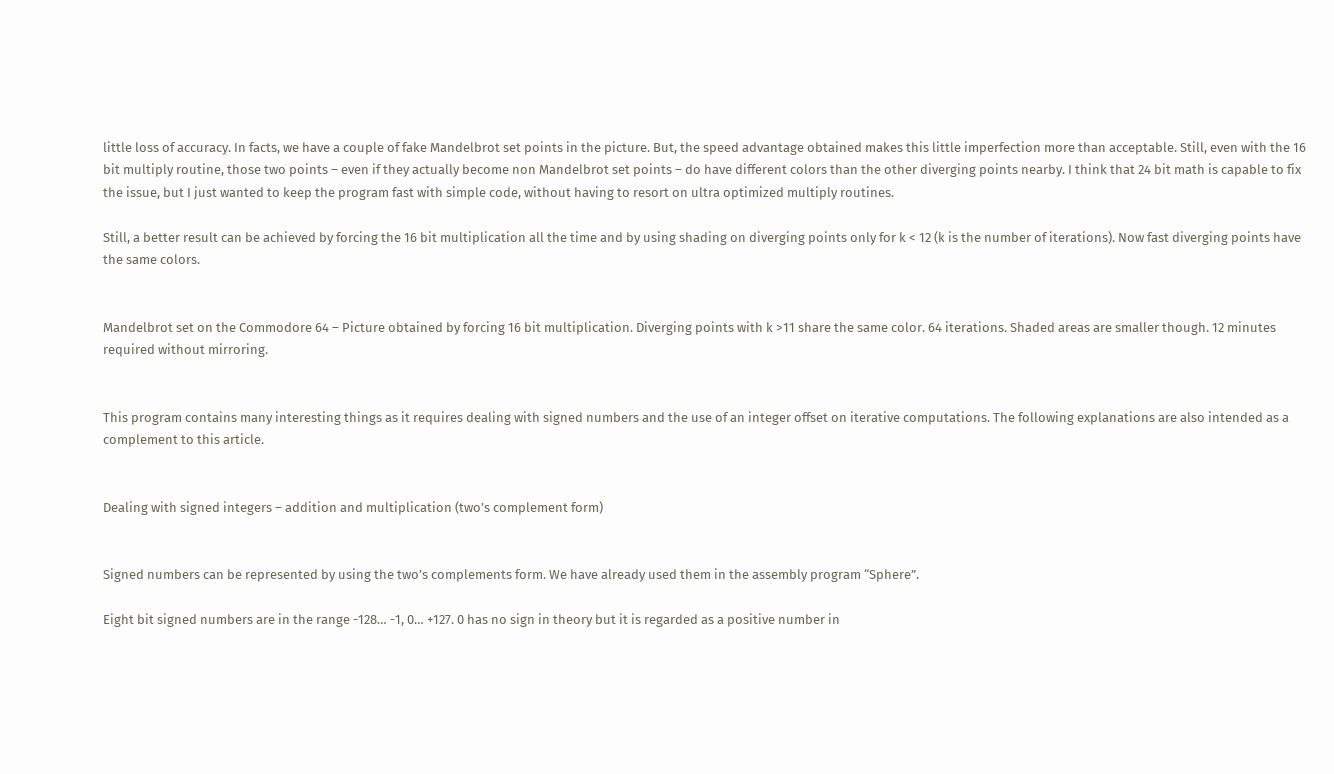little loss of accuracy. In facts, we have a couple of fake Mandelbrot set points in the picture. But, the speed advantage obtained makes this little imperfection more than acceptable. Still, even with the 16 bit multiply routine, those two points – even if they actually become non Mandelbrot set points – do have different colors than the other diverging points nearby. I think that 24 bit math is capable to fix the issue, but I just wanted to keep the program fast with simple code, without having to resort on ultra optimized multiply routines.

Still, a better result can be achieved by forcing the 16 bit multiplication all the time and by using shading on diverging points only for k < 12 (k is the number of iterations). Now fast diverging points have the same colors.


Mandelbrot set on the Commodore 64 – Picture obtained by forcing 16 bit multiplication. Diverging points with k >11 share the same color. 64 iterations. Shaded areas are smaller though. 12 minutes required without mirroring.


This program contains many interesting things as it requires dealing with signed numbers and the use of an integer offset on iterative computations. The following explanations are also intended as a complement to this article.


Dealing with signed integers – addition and multiplication (two’s complement form)


Signed numbers can be represented by using the two’s complements form. We have already used them in the assembly program “Sphere”.

Eight bit signed numbers are in the range -128… -1, 0… +127. 0 has no sign in theory but it is regarded as a positive number in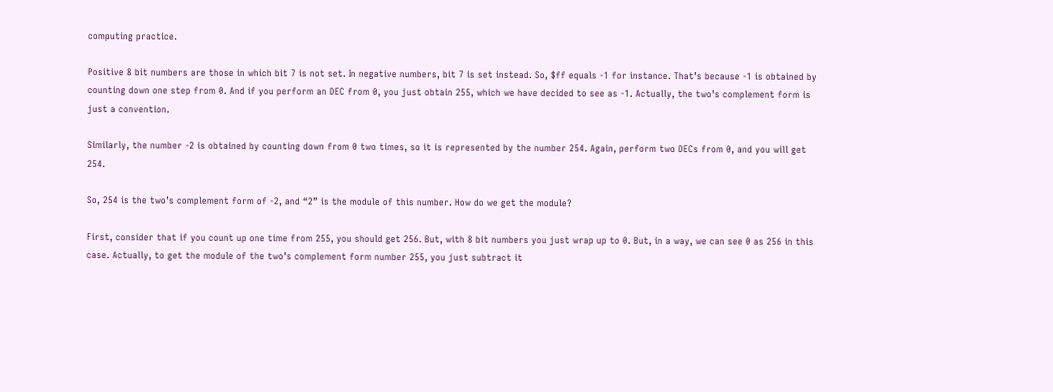computing practice.

Positive 8 bit numbers are those in which bit 7 is not set. In negative numbers, bit 7 is set instead. So, $ff equals -1 for instance. That’s because -1 is obtained by counting down one step from 0. And if you perform an DEC from 0, you just obtain 255, which we have decided to see as -1. Actually, the two’s complement form is just a convention.

Similarly, the number -2 is obtained by counting down from 0 two times, so it is represented by the number 254. Again, perform two DECs from 0, and you will get 254.

So, 254 is the two’s complement form of -2, and “2” is the module of this number. How do we get the module?

First, consider that if you count up one time from 255, you should get 256. But, with 8 bit numbers you just wrap up to 0. But, in a way, we can see 0 as 256 in this case. Actually, to get the module of the two’s complement form number 255, you just subtract it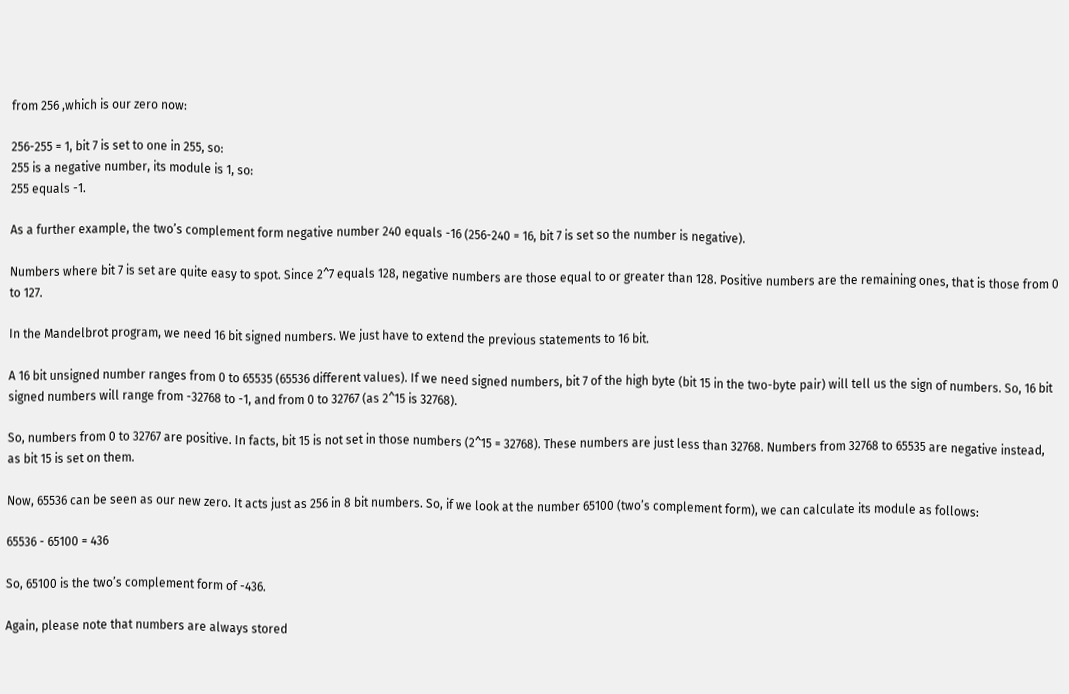from 256 ,which is our zero now:

256-255 = 1, bit 7 is set to one in 255, so:
255 is a negative number, its module is 1, so:
255 equals -1.

As a further example, the two’s complement form negative number 240 equals -16 (256-240 = 16, bit 7 is set so the number is negative).

Numbers where bit 7 is set are quite easy to spot. Since 2^7 equals 128, negative numbers are those equal to or greater than 128. Positive numbers are the remaining ones, that is those from 0 to 127.

In the Mandelbrot program, we need 16 bit signed numbers. We just have to extend the previous statements to 16 bit.

A 16 bit unsigned number ranges from 0 to 65535 (65536 different values). If we need signed numbers, bit 7 of the high byte (bit 15 in the two-byte pair) will tell us the sign of numbers. So, 16 bit signed numbers will range from -32768 to -1, and from 0 to 32767 (as 2^15 is 32768).

So, numbers from 0 to 32767 are positive. In facts, bit 15 is not set in those numbers (2^15 = 32768). These numbers are just less than 32768. Numbers from 32768 to 65535 are negative instead, as bit 15 is set on them.

Now, 65536 can be seen as our new zero. It acts just as 256 in 8 bit numbers. So, if we look at the number 65100 (two’s complement form), we can calculate its module as follows:

65536 - 65100 = 436

So, 65100 is the two’s complement form of -436.

Again, please note that numbers are always stored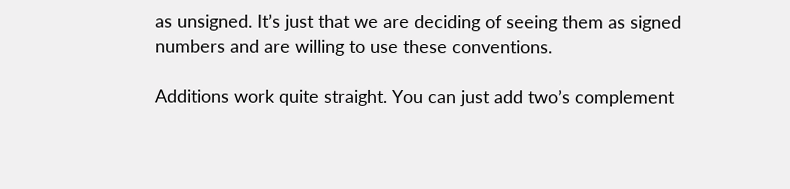as unsigned. It’s just that we are deciding of seeing them as signed numbers and are willing to use these conventions.

Additions work quite straight. You can just add two’s complement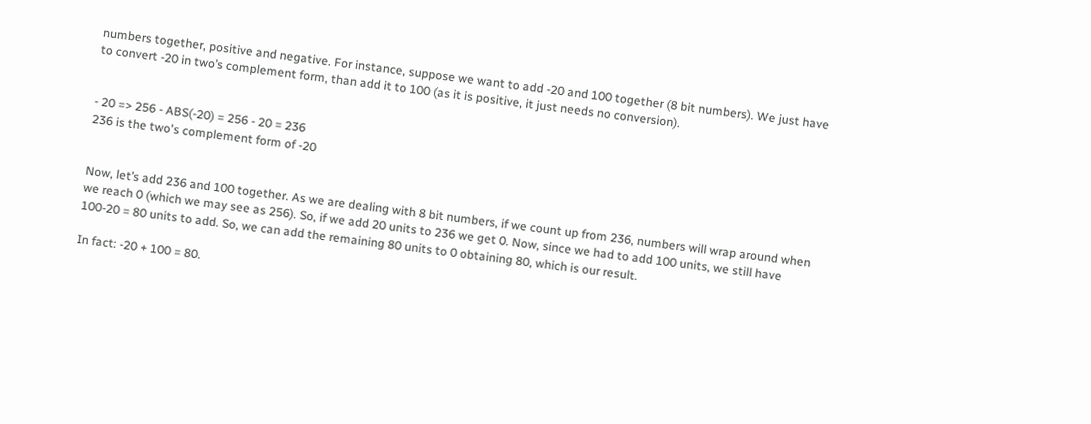numbers together, positive and negative. For instance, suppose we want to add -20 and 100 together (8 bit numbers). We just have to convert -20 in two’s complement form, than add it to 100 (as it is positive, it just needs no conversion).


- 20 => 256 - ABS(-20) = 256 - 20 = 236
236 is the two's complement form of -20


Now, let’s add 236 and 100 together. As we are dealing with 8 bit numbers, if we count up from 236, numbers will wrap around when we reach 0 (which we may see as 256). So, if we add 20 units to 236 we get 0. Now, since we had to add 100 units, we still have 100-20 = 80 units to add. So, we can add the remaining 80 units to 0 obtaining 80, which is our result.

In fact: -20 + 100 = 80.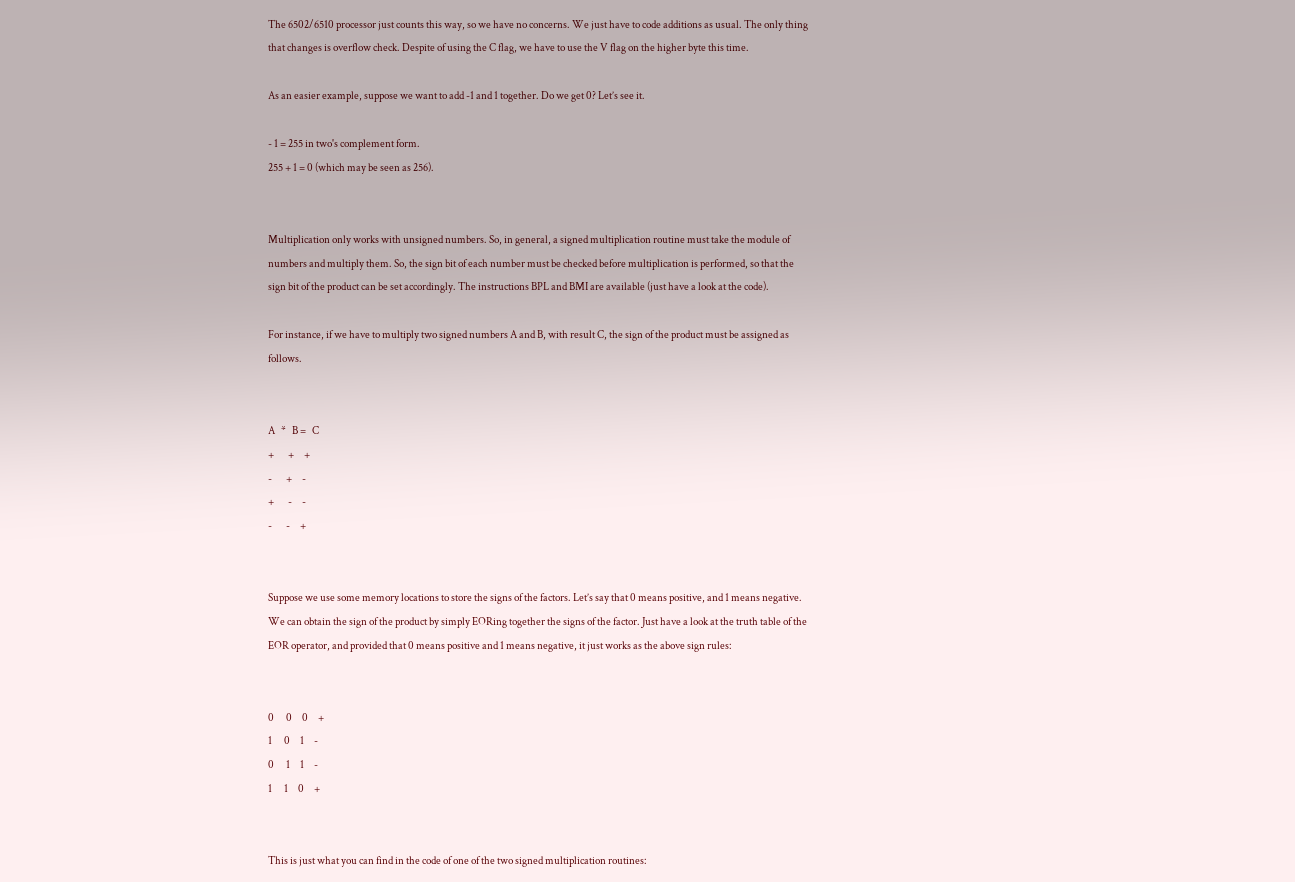The 6502/6510 processor just counts this way, so we have no concerns. We just have to code additions as usual. The only thing that changes is overflow check. Despite of using the C flag, we have to use the V flag on the higher byte this time.

As an easier example, suppose we want to add -1 and 1 together. Do we get 0? Let’s see it.

- 1 = 255 in two's complement form.
255 + 1 = 0 (which may be seen as 256).


Multiplication only works with unsigned numbers. So, in general, a signed multiplication routine must take the module of numbers and multiply them. So, the sign bit of each number must be checked before multiplication is performed, so that the sign bit of the product can be set accordingly. The instructions BPL and BMI are available (just have a look at the code).

For instance, if we have to multiply two signed numbers A and B, with result C, the sign of the product must be assigned as follows.


A   *   B =   C
+       +     +
-       +     -
+       -     -
-       -     +


Suppose we use some memory locations to store the signs of the factors. Let’s say that 0 means positive, and 1 means negative. We can obtain the sign of the product by simply EORing together the signs of the factor. Just have a look at the truth table of the EOR operator, and provided that 0 means positive and 1 means negative, it just works as the above sign rules:


0      0     0     +
1      0     1     -
0      1     1     -
1      1     0     +


This is just what you can find in the code of one of the two signed multiplication routines: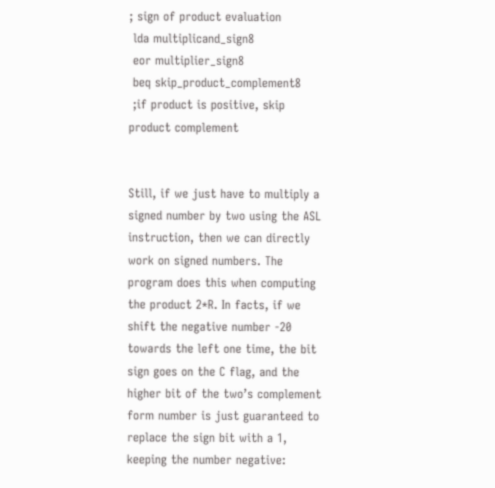; sign of product evaluation
 lda multiplicand_sign8
 eor multiplier_sign8
 beq skip_product_complement8
 ;if product is positive, skip product complement


Still, if we just have to multiply a signed number by two using the ASL instruction, then we can directly work on signed numbers. The program does this when computing the product 2*R. In facts, if we shift the negative number -20 towards the left one time, the bit sign goes on the C flag, and the higher bit of the two’s complement form number is just guaranteed to replace the sign bit with a 1, keeping the number negative: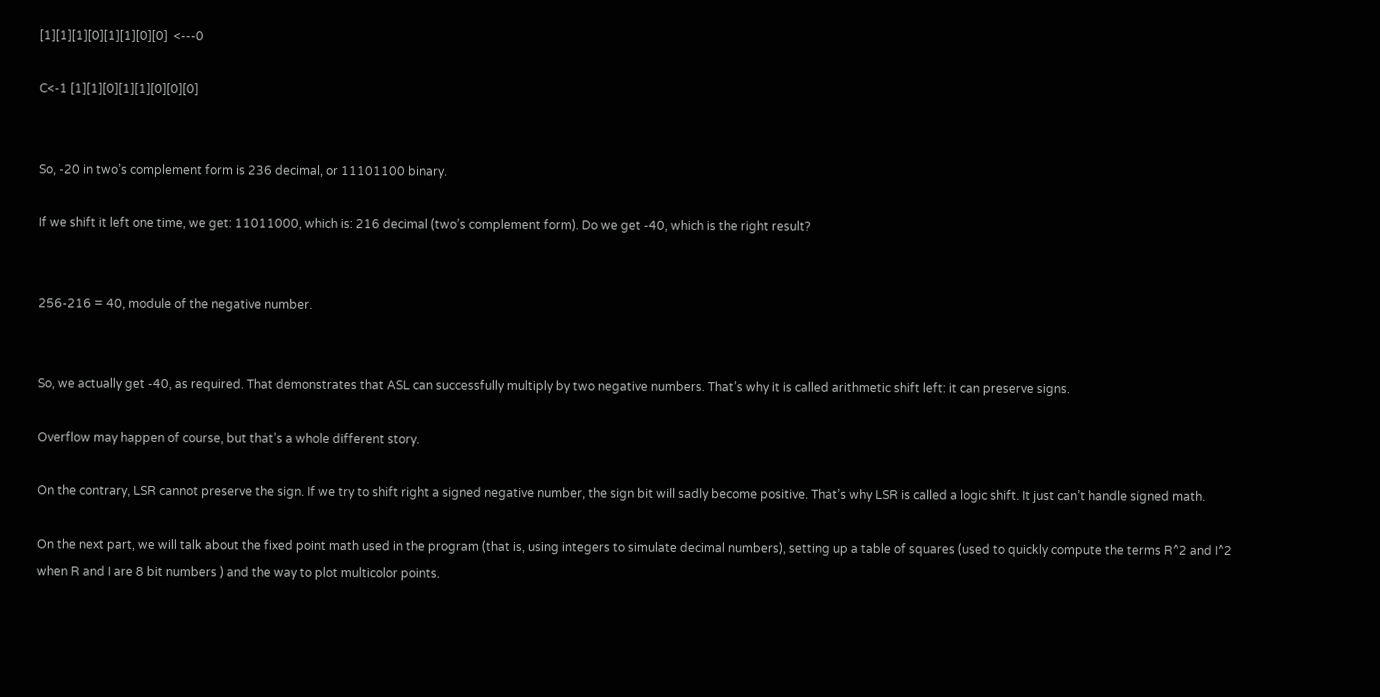[1][1][1][0][1][1][0][0]  <---0

C<-1 [1][1][0][1][1][0][0][0]


So, -20 in two’s complement form is 236 decimal, or 11101100 binary.

If we shift it left one time, we get: 11011000, which is: 216 decimal (two’s complement form). Do we get -40, which is the right result?


256-216 = 40, module of the negative number.


So, we actually get -40, as required. That demonstrates that ASL can successfully multiply by two negative numbers. That’s why it is called arithmetic shift left: it can preserve signs.

Overflow may happen of course, but that’s a whole different story.

On the contrary, LSR cannot preserve the sign. If we try to shift right a signed negative number, the sign bit will sadly become positive. That’s why LSR is called a logic shift. It just can’t handle signed math.

On the next part, we will talk about the fixed point math used in the program (that is, using integers to simulate decimal numbers), setting up a table of squares (used to quickly compute the terms R^2 and I^2 when R and I are 8 bit numbers ) and the way to plot multicolor points.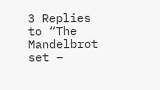3 Replies to “The Mandelbrot set –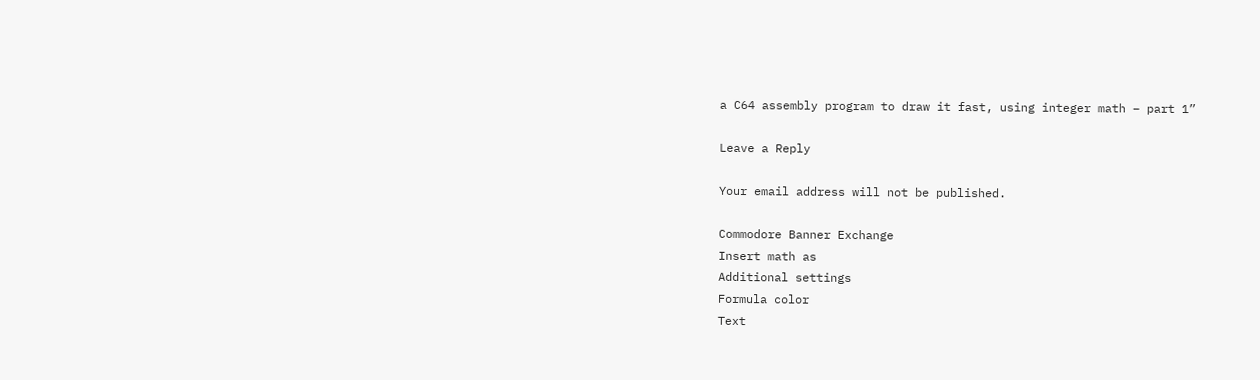a C64 assembly program to draw it fast, using integer math – part 1”

Leave a Reply

Your email address will not be published.

Commodore Banner Exchange
Insert math as
Additional settings
Formula color
Text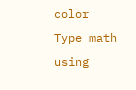color
Type math using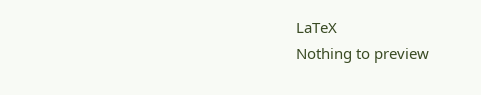LaTeX
Nothing to preview